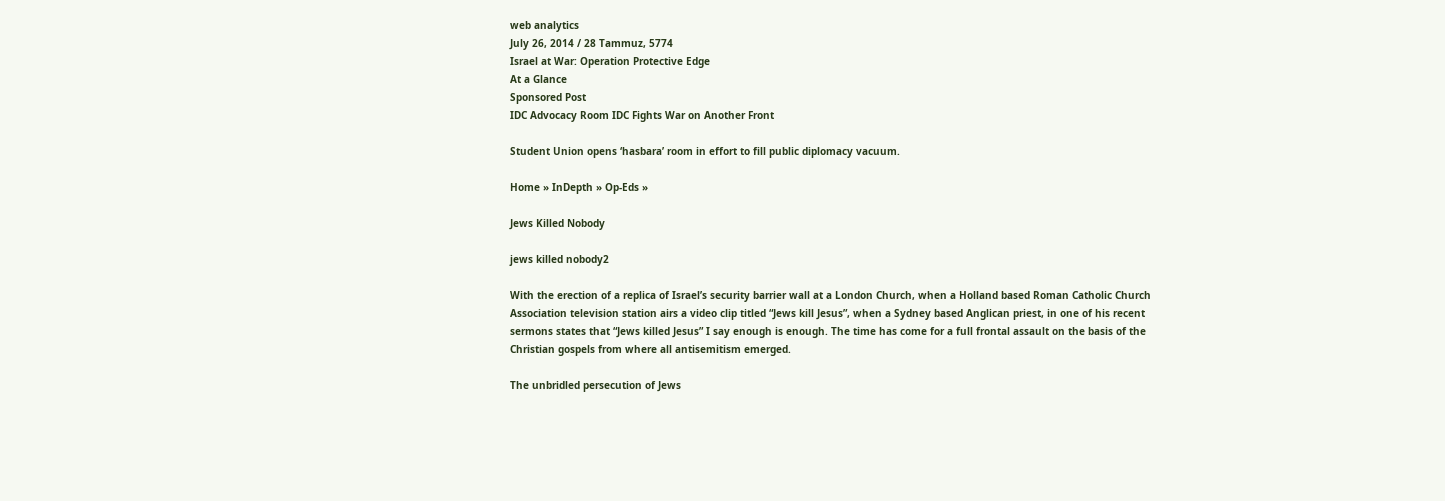web analytics
July 26, 2014 / 28 Tammuz, 5774
Israel at War: Operation Protective Edge
At a Glance
Sponsored Post
IDC Advocacy Room IDC Fights War on Another Front

Student Union opens ‘hasbara’ room in effort to fill public diplomacy vacuum.

Home » InDepth » Op-Eds »

Jews Killed Nobody

jews killed nobody2

With the erection of a replica of Israel’s security barrier wall at a London Church, when a Holland based Roman Catholic Church Association television station airs a video clip titled “Jews kill Jesus”, when a Sydney based Anglican priest, in one of his recent sermons states that “Jews killed Jesus” I say enough is enough. The time has come for a full frontal assault on the basis of the Christian gospels from where all antisemitism emerged.

The unbridled persecution of Jews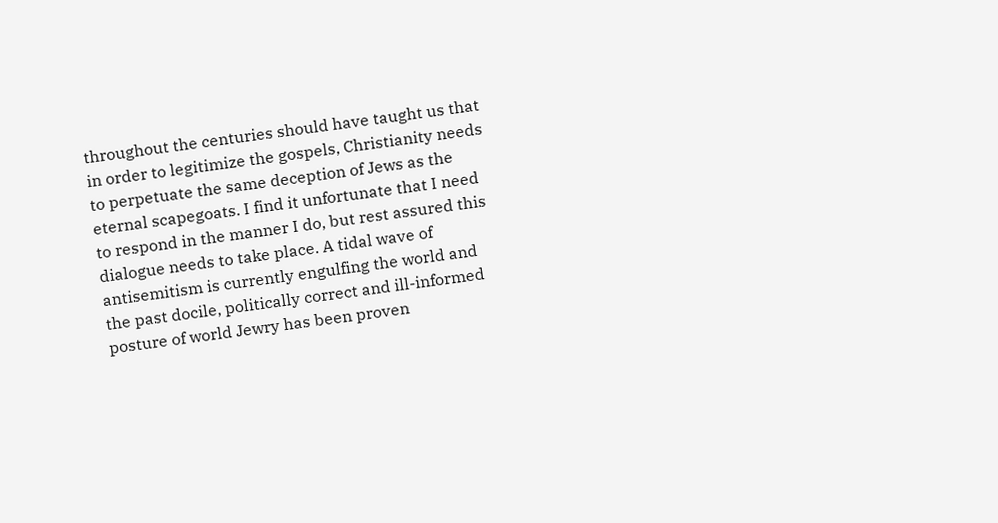throughout the centuries should have taught us that in order to legitimize the gospels, Christianity needs to perpetuate the same deception of Jews as the eternal scapegoats. I find it unfortunate that I need to respond in the manner I do, but rest assured this dialogue needs to take place. A tidal wave of antisemitism is currently engulfing the world and the past docile, politically correct and ill-informed posture of world Jewry has been proven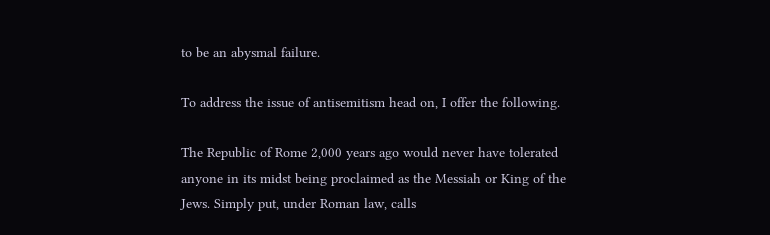to be an abysmal failure.

To address the issue of antisemitism head on, I offer the following.

The Republic of Rome 2,000 years ago would never have tolerated anyone in its midst being proclaimed as the Messiah or King of the Jews. Simply put, under Roman law, calls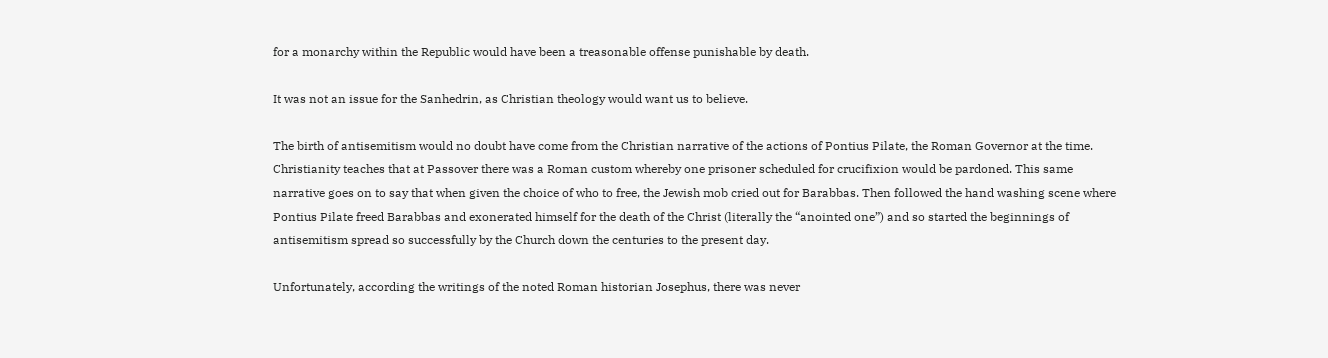for a monarchy within the Republic would have been a treasonable offense punishable by death.

It was not an issue for the Sanhedrin, as Christian theology would want us to believe.

The birth of antisemitism would no doubt have come from the Christian narrative of the actions of Pontius Pilate, the Roman Governor at the time. Christianity teaches that at Passover there was a Roman custom whereby one prisoner scheduled for crucifixion would be pardoned. This same narrative goes on to say that when given the choice of who to free, the Jewish mob cried out for Barabbas. Then followed the hand washing scene where Pontius Pilate freed Barabbas and exonerated himself for the death of the Christ (literally the “anointed one”) and so started the beginnings of antisemitism spread so successfully by the Church down the centuries to the present day.

Unfortunately, according the writings of the noted Roman historian Josephus, there was never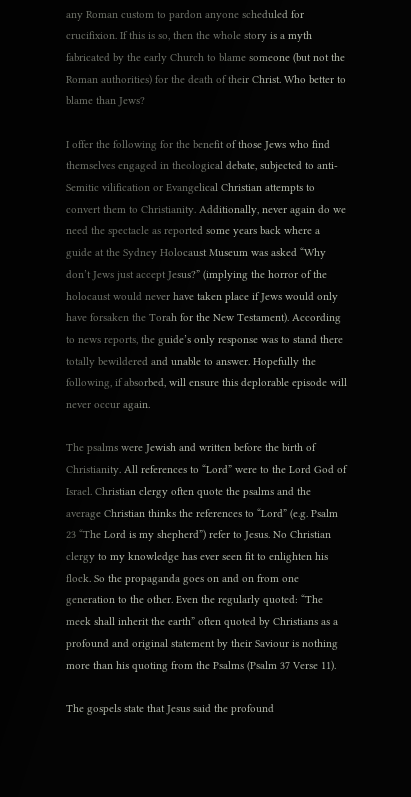any Roman custom to pardon anyone scheduled for crucifixion. If this is so, then the whole story is a myth fabricated by the early Church to blame someone (but not the Roman authorities) for the death of their Christ. Who better to blame than Jews?

I offer the following for the benefit of those Jews who find themselves engaged in theological debate, subjected to anti-Semitic vilification or Evangelical Christian attempts to convert them to Christianity. Additionally, never again do we need the spectacle as reported some years back where a guide at the Sydney Holocaust Museum was asked “Why don’t Jews just accept Jesus?” (implying the horror of the holocaust would never have taken place if Jews would only have forsaken the Torah for the New Testament). According to news reports, the guide’s only response was to stand there totally bewildered and unable to answer. Hopefully the following, if absorbed, will ensure this deplorable episode will never occur again.

The psalms were Jewish and written before the birth of Christianity. All references to “Lord” were to the Lord God of Israel. Christian clergy often quote the psalms and the average Christian thinks the references to “Lord” (e.g. Psalm 23 “The Lord is my shepherd”) refer to Jesus. No Christian clergy to my knowledge has ever seen fit to enlighten his flock. So the propaganda goes on and on from one generation to the other. Even the regularly quoted: “The meek shall inherit the earth” often quoted by Christians as a profound and original statement by their Saviour is nothing more than his quoting from the Psalms (Psalm 37 Verse 11).

The gospels state that Jesus said the profound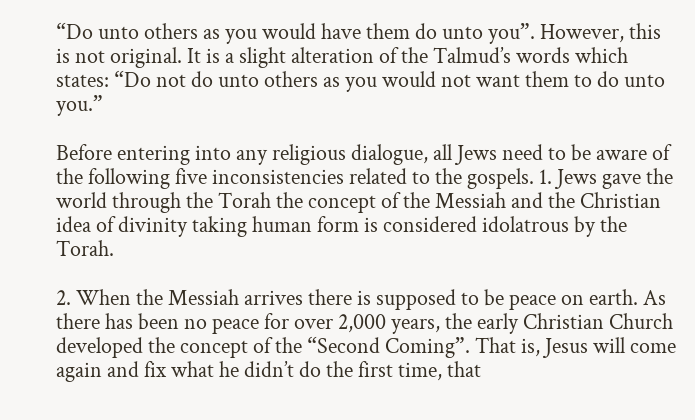“Do unto others as you would have them do unto you”. However, this is not original. It is a slight alteration of the Talmud’s words which states: “Do not do unto others as you would not want them to do unto you.”

Before entering into any religious dialogue, all Jews need to be aware of the following five inconsistencies related to the gospels. 1. Jews gave the world through the Torah the concept of the Messiah and the Christian idea of divinity taking human form is considered idolatrous by the Torah.

2. When the Messiah arrives there is supposed to be peace on earth. As there has been no peace for over 2,000 years, the early Christian Church developed the concept of the “Second Coming”. That is, Jesus will come again and fix what he didn’t do the first time, that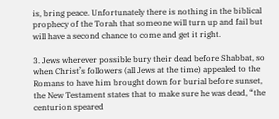is, bring peace. Unfortunately there is nothing in the biblical prophecy of the Torah that someone will turn up and fail but will have a second chance to come and get it right.

3. Jews wherever possible bury their dead before Shabbat, so when Christ’s followers (all Jews at the time) appealed to the Romans to have him brought down for burial before sunset, the New Testament states that to make sure he was dead, “the centurion speared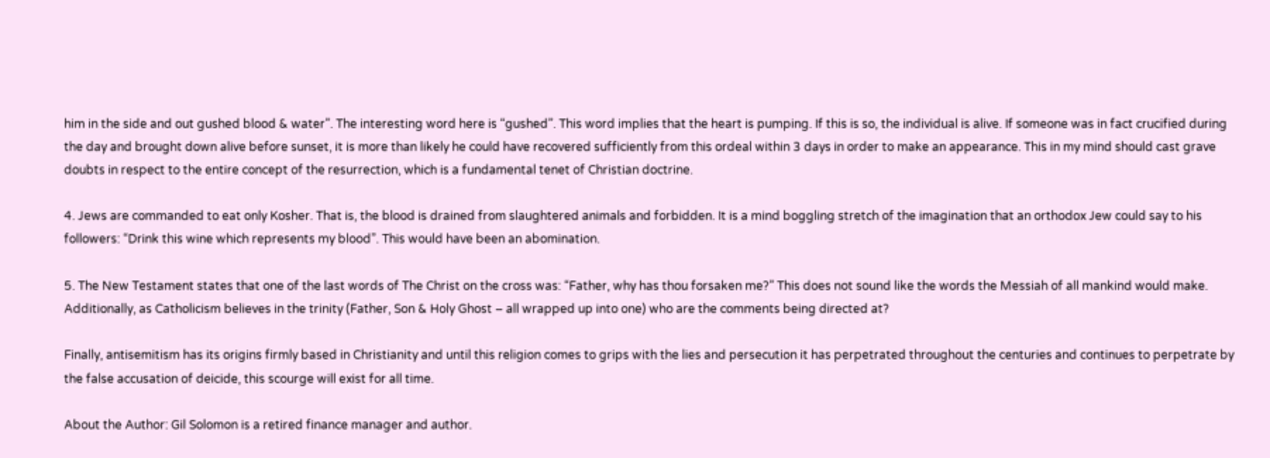him in the side and out gushed blood & water”. The interesting word here is “gushed”. This word implies that the heart is pumping. If this is so, the individual is alive. If someone was in fact crucified during the day and brought down alive before sunset, it is more than likely he could have recovered sufficiently from this ordeal within 3 days in order to make an appearance. This in my mind should cast grave doubts in respect to the entire concept of the resurrection, which is a fundamental tenet of Christian doctrine.

4. Jews are commanded to eat only Kosher. That is, the blood is drained from slaughtered animals and forbidden. It is a mind boggling stretch of the imagination that an orthodox Jew could say to his followers: “Drink this wine which represents my blood”. This would have been an abomination.

5. The New Testament states that one of the last words of The Christ on the cross was: “Father, why has thou forsaken me?” This does not sound like the words the Messiah of all mankind would make. Additionally, as Catholicism believes in the trinity (Father, Son & Holy Ghost – all wrapped up into one) who are the comments being directed at?

Finally, antisemitism has its origins firmly based in Christianity and until this religion comes to grips with the lies and persecution it has perpetrated throughout the centuries and continues to perpetrate by the false accusation of deicide, this scourge will exist for all time.

About the Author: Gil Solomon is a retired finance manager and author.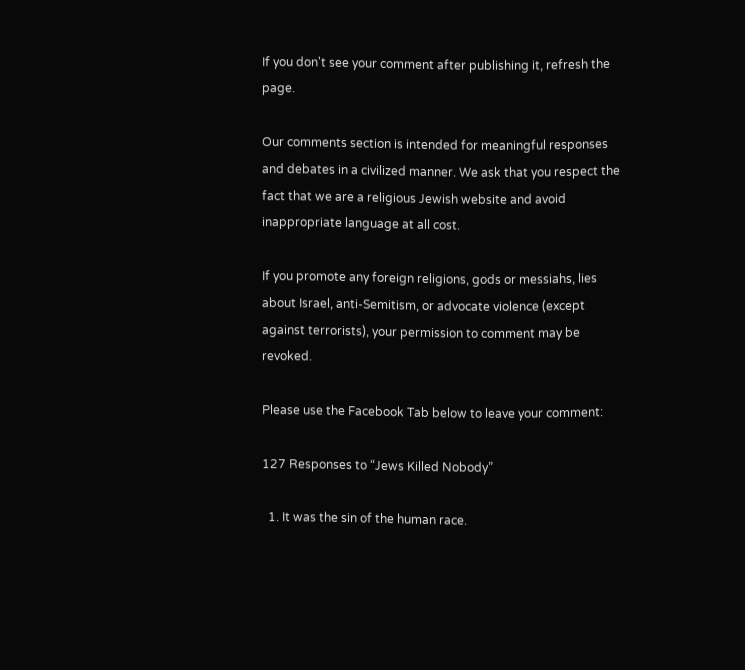If you don't see your comment after publishing it, refresh the page.

Our comments section is intended for meaningful responses and debates in a civilized manner. We ask that you respect the fact that we are a religious Jewish website and avoid inappropriate language at all cost.

If you promote any foreign religions, gods or messiahs, lies about Israel, anti-Semitism, or advocate violence (except against terrorists), your permission to comment may be revoked.

Please use the Facebook Tab below to leave your comment:

127 Responses to “Jews Killed Nobody”

  1. It was the sin of the human race.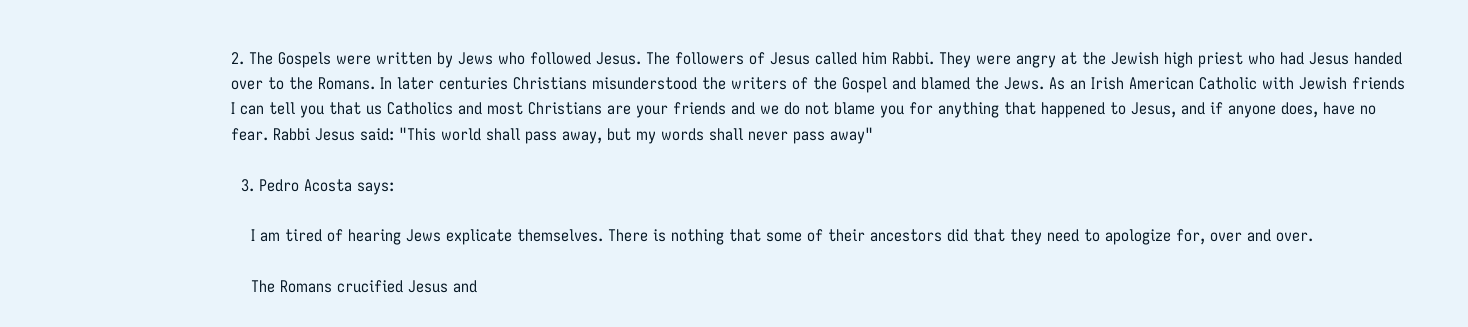2. The Gospels were written by Jews who followed Jesus. The followers of Jesus called him Rabbi. They were angry at the Jewish high priest who had Jesus handed over to the Romans. In later centuries Christians misunderstood the writers of the Gospel and blamed the Jews. As an Irish American Catholic with Jewish friends I can tell you that us Catholics and most Christians are your friends and we do not blame you for anything that happened to Jesus, and if anyone does, have no fear. Rabbi Jesus said: "This world shall pass away, but my words shall never pass away"

  3. Pedro Acosta says:

    I am tired of hearing Jews explicate themselves. There is nothing that some of their ancestors did that they need to apologize for, over and over.

    The Romans crucified Jesus and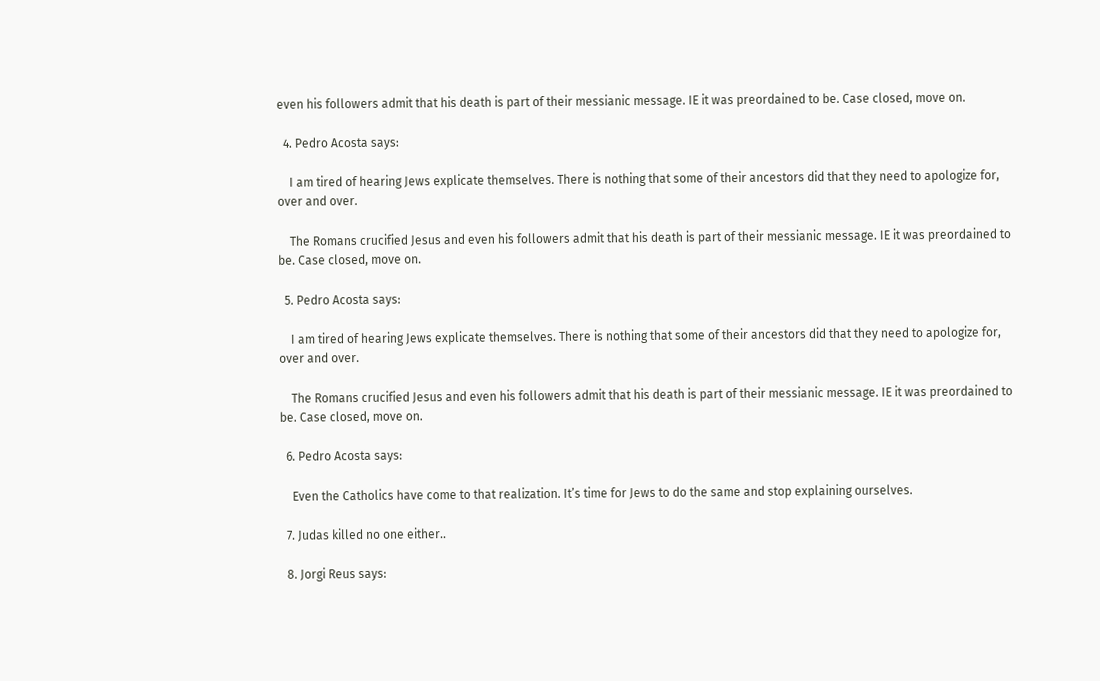even his followers admit that his death is part of their messianic message. IE it was preordained to be. Case closed, move on.

  4. Pedro Acosta says:

    I am tired of hearing Jews explicate themselves. There is nothing that some of their ancestors did that they need to apologize for, over and over.

    The Romans crucified Jesus and even his followers admit that his death is part of their messianic message. IE it was preordained to be. Case closed, move on.

  5. Pedro Acosta says:

    I am tired of hearing Jews explicate themselves. There is nothing that some of their ancestors did that they need to apologize for, over and over.

    The Romans crucified Jesus and even his followers admit that his death is part of their messianic message. IE it was preordained to be. Case closed, move on.

  6. Pedro Acosta says:

    Even the Catholics have come to that realization. It’s time for Jews to do the same and stop explaining ourselves.

  7. Judas killed no one either..

  8. Jorgi Reus says: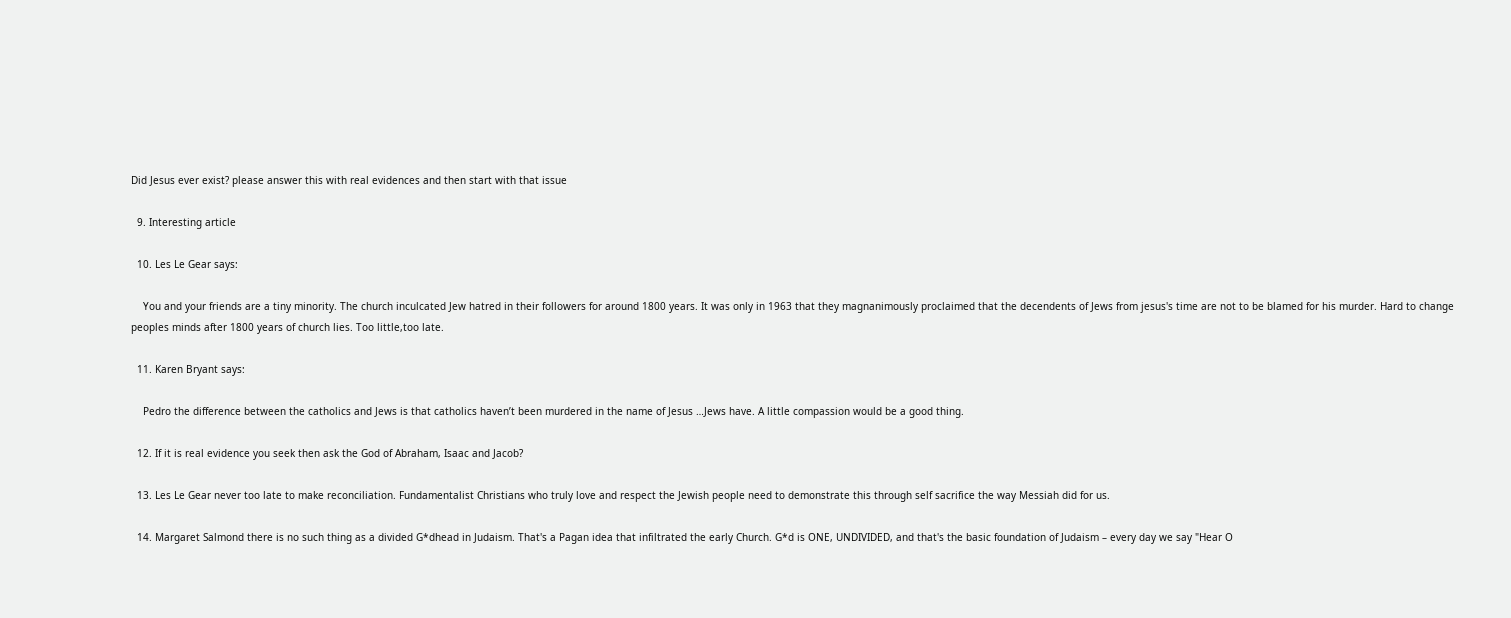Did Jesus ever exist? please answer this with real evidences and then start with that issue

  9. Interesting article

  10. Les Le Gear says:

    You and your friends are a tiny minority. The church inculcated Jew hatred in their followers for around 1800 years. It was only in 1963 that they magnanimously proclaimed that the decendents of Jews from jesus's time are not to be blamed for his murder. Hard to change peoples minds after 1800 years of church lies. Too little,too late.

  11. Karen Bryant says:

    Pedro the difference between the catholics and Jews is that catholics haven’t been murdered in the name of Jesus …Jews have. A little compassion would be a good thing.

  12. If it is real evidence you seek then ask the God of Abraham, Isaac and Jacob?

  13. Les Le Gear never too late to make reconciliation. Fundamentalist Christians who truly love and respect the Jewish people need to demonstrate this through self sacrifice the way Messiah did for us.

  14. Margaret Salmond there is no such thing as a divided G*dhead in Judaism. That's a Pagan idea that infiltrated the early Church. G*d is ONE, UNDIVIDED, and that's the basic foundation of Judaism – every day we say "Hear O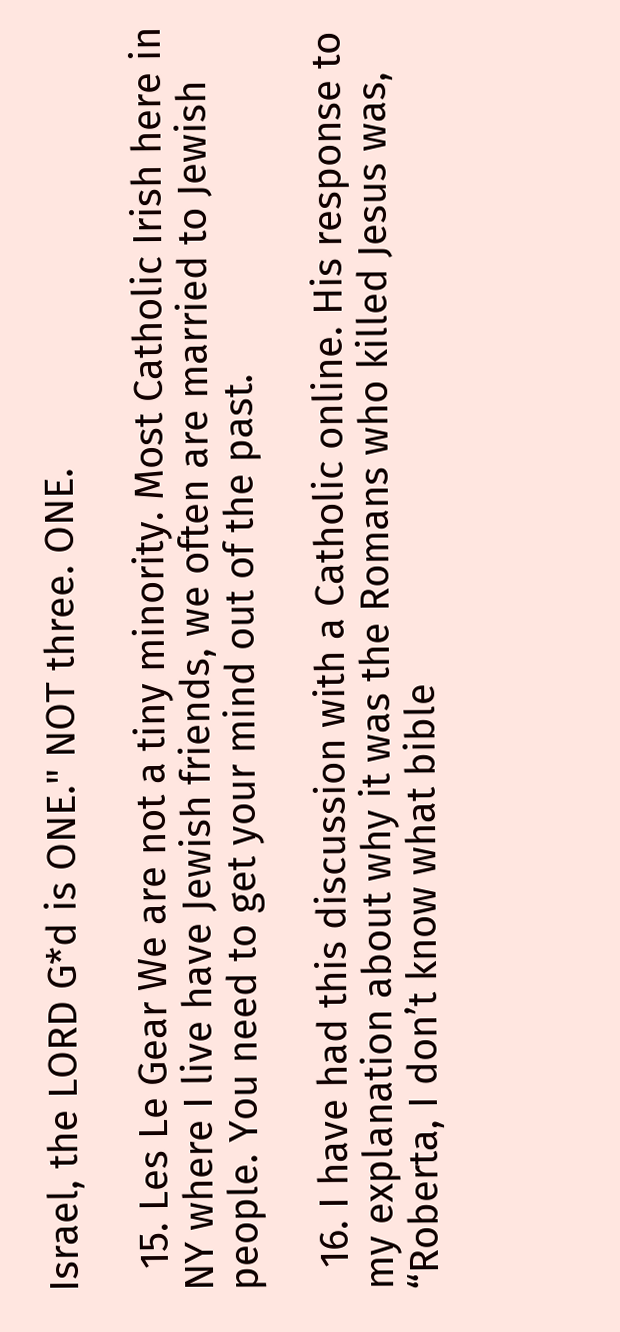Israel, the LORD G*d is ONE." NOT three. ONE.

  15. Les Le Gear We are not a tiny minority. Most Catholic Irish here in NY where I live have Jewish friends, we often are married to Jewish people. You need to get your mind out of the past.

  16. I have had this discussion with a Catholic online. His response to my explanation about why it was the Romans who killed Jesus was, “Roberta, I don’t know what bible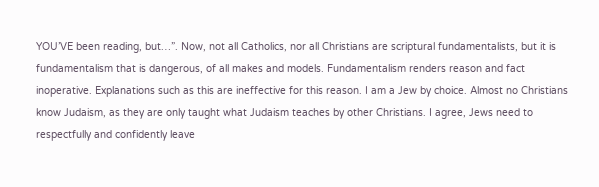YOU’VE been reading, but…”. Now, not all Catholics, nor all Christians are scriptural fundamentalists, but it is fundamentalism that is dangerous, of all makes and models. Fundamentalism renders reason and fact inoperative. Explanations such as this are ineffective for this reason. I am a Jew by choice. Almost no Christians know Judaism, as they are only taught what Judaism teaches by other Christians. I agree, Jews need to respectfully and confidently leave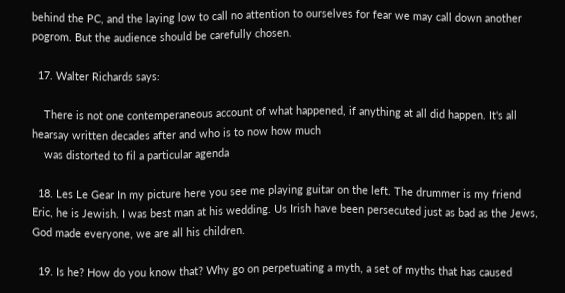behind the PC, and the laying low to call no attention to ourselves for fear we may call down another pogrom. But the audience should be carefully chosen.

  17. Walter Richards says:

    There is not one contemperaneous account of what happened, if anything at all did happen. It's all hearsay written decades after and who is to now how much
    was distorted to fil a particular agenda

  18. Les Le Gear In my picture here you see me playing guitar on the left. The drummer is my friend Eric, he is Jewish. I was best man at his wedding. Us Irish have been persecuted just as bad as the Jews, God made everyone, we are all his children.

  19. Is he? How do you know that? Why go on perpetuating a myth, a set of myths that has caused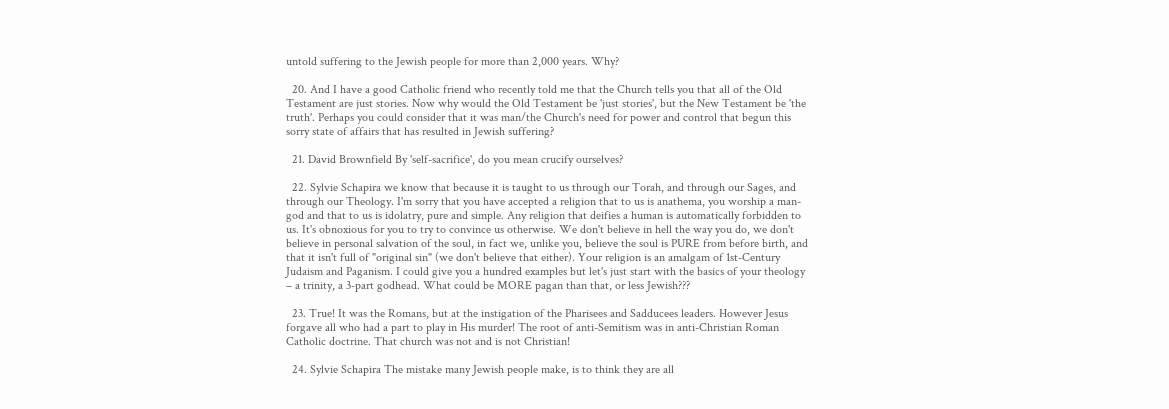untold suffering to the Jewish people for more than 2,000 years. Why?

  20. And I have a good Catholic friend who recently told me that the Church tells you that all of the Old Testament are just stories. Now why would the Old Testament be 'just stories', but the New Testament be 'the truth'. Perhaps you could consider that it was man/the Church's need for power and control that begun this sorry state of affairs that has resulted in Jewish suffering?

  21. David Brownfield By 'self-sacrifice', do you mean crucify ourselves?

  22. Sylvie Schapira we know that because it is taught to us through our Torah, and through our Sages, and through our Theology. I'm sorry that you have accepted a religion that to us is anathema, you worship a man-god and that to us is idolatry, pure and simple. Any religion that deifies a human is automatically forbidden to us. It's obnoxious for you to try to convince us otherwise. We don't believe in hell the way you do, we don't believe in personal salvation of the soul, in fact we, unlike you, believe the soul is PURE from before birth, and that it isn't full of "original sin" (we don't believe that either). Your religion is an amalgam of 1st-Century Judaism and Paganism. I could give you a hundred examples but let's just start with the basics of your theology – a trinity, a 3-part godhead. What could be MORE pagan than that, or less Jewish???

  23. True! It was the Romans, but at the instigation of the Pharisees and Sadducees leaders. However Jesus forgave all who had a part to play in His murder! The root of anti-Semitism was in anti-Christian Roman Catholic doctrine. That church was not and is not Christian!

  24. Sylvie Schapira The mistake many Jewish people make, is to think they are all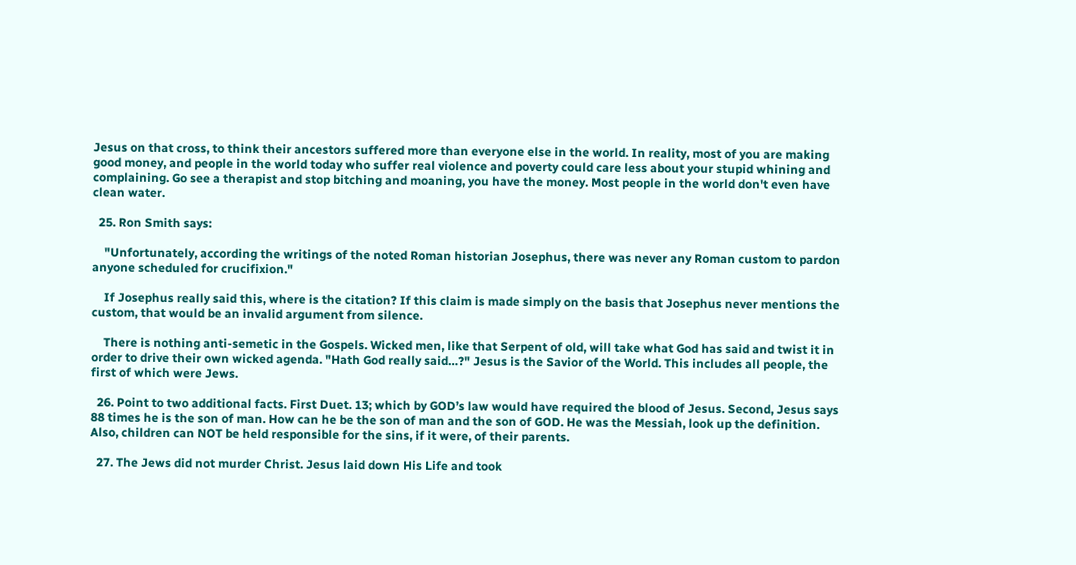Jesus on that cross, to think their ancestors suffered more than everyone else in the world. In reality, most of you are making good money, and people in the world today who suffer real violence and poverty could care less about your stupid whining and complaining. Go see a therapist and stop bitching and moaning, you have the money. Most people in the world don't even have clean water.

  25. Ron Smith says:

    "Unfortunately, according the writings of the noted Roman historian Josephus, there was never any Roman custom to pardon anyone scheduled for crucifixion."

    If Josephus really said this, where is the citation? If this claim is made simply on the basis that Josephus never mentions the custom, that would be an invalid argument from silence.

    There is nothing anti-semetic in the Gospels. Wicked men, like that Serpent of old, will take what God has said and twist it in order to drive their own wicked agenda. "Hath God really said…?" Jesus is the Savior of the World. This includes all people, the first of which were Jews.

  26. Point to two additional facts. First Duet. 13; which by GOD’s law would have required the blood of Jesus. Second, Jesus says 88 times he is the son of man. How can he be the son of man and the son of GOD. He was the Messiah, look up the definition. Also, children can NOT be held responsible for the sins, if it were, of their parents.

  27. The Jews did not murder Christ. Jesus laid down His Life and took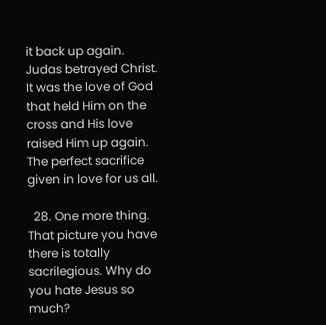it back up again. Judas betrayed Christ. It was the love of God that held Him on the cross and His love raised Him up again. The perfect sacrifice given in love for us all.

  28. One more thing. That picture you have there is totally sacrilegious. Why do you hate Jesus so much?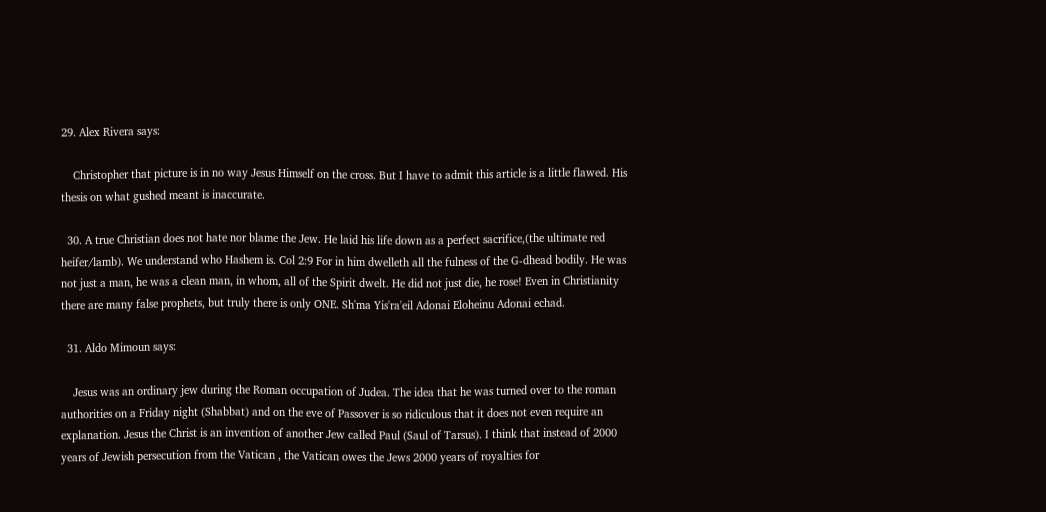29. Alex Rivera says:

    Christopher that picture is in no way Jesus Himself on the cross. But I have to admit this article is a little flawed. His thesis on what gushed meant is inaccurate.

  30. A true Christian does not hate nor blame the Jew. He laid his life down as a perfect sacrifice,(the ultimate red heifer/lamb). We understand who Hashem is. Col 2:9 For in him dwelleth all the fulness of the G-dhead bodily. He was not just a man, he was a clean man, in whom, all of the Spirit dwelt. He did not just die, he rose! Even in Christianity there are many false prophets, but truly there is only ONE. Sh'ma Yis'ra'eil Adonai Eloheinu Adonai echad.

  31. Aldo Mimoun says:

    Jesus was an ordinary jew during the Roman occupation of Judea. The idea that he was turned over to the roman authorities on a Friday night (Shabbat) and on the eve of Passover is so ridiculous that it does not even require an explanation. Jesus the Christ is an invention of another Jew called Paul (Saul of Tarsus). I think that instead of 2000 years of Jewish persecution from the Vatican , the Vatican owes the Jews 2000 years of royalties for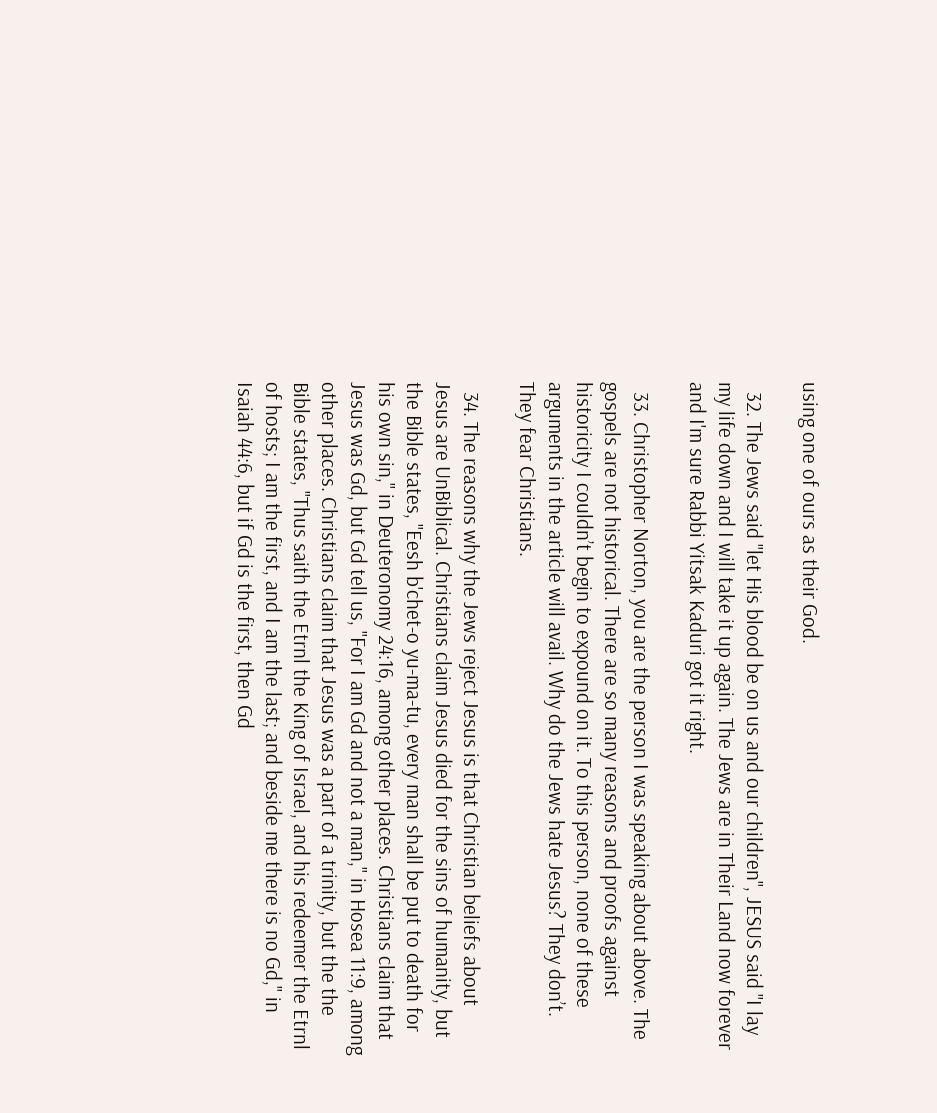using one of ours as their God.

  32. The Jews said "let His blood be on us and our children", JESUS said "I lay my life down and I will take it up again. The Jews are in Their Land now forever and I'm sure Rabbi Yitsak Kaduri got it right.

  33. Christopher Norton, you are the person I was speaking about above. The gospels are not historical. There are so many reasons and proofs against historicity I couldn’t begin to expound on it. To this person, none of these arguments in the article will avail. Why do the Jews hate Jesus? They don’t. They fear Christians.

  34. The reasons why the Jews reject Jesus is that Christian beliefs about Jesus are UnBiblical. Christians claim Jesus died for the sins of humanity, but the Bible states, "Eesh b'chet-o yu-ma-tu, every man shall be put to death for his own sin," in Deuteronomy 24:16, among other places. Christians claim that Jesus was Gd, but Gd tell us, "For I am Gd and not a man," in Hosea 11:9, among other places. Christians claim that Jesus was a part of a trinity, but the the Bible states, "Thus saith the Etrnl the King of Israel, and his redeemer the Etrnl of hosts; I am the first, and I am the last; and beside me there is no Gd," in Isaiah 44:6, but if Gd is the first, then Gd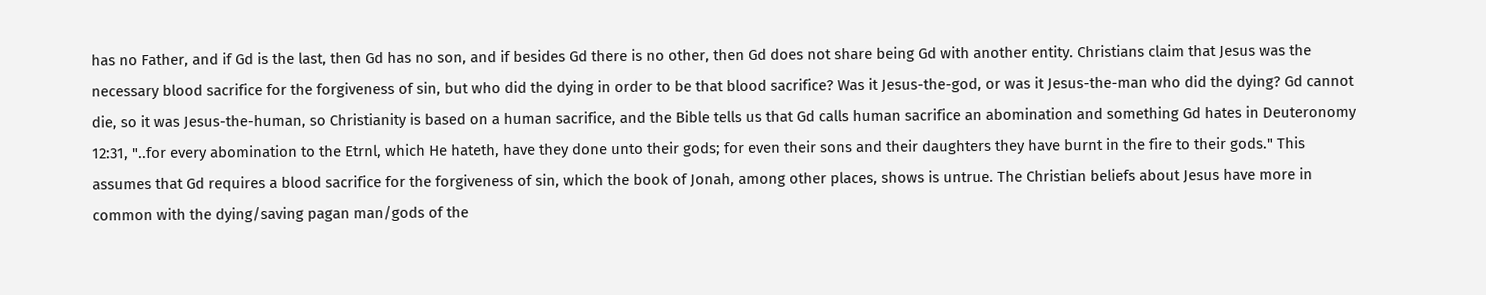has no Father, and if Gd is the last, then Gd has no son, and if besides Gd there is no other, then Gd does not share being Gd with another entity. Christians claim that Jesus was the necessary blood sacrifice for the forgiveness of sin, but who did the dying in order to be that blood sacrifice? Was it Jesus-the-god, or was it Jesus-the-man who did the dying? Gd cannot die, so it was Jesus-the-human, so Christianity is based on a human sacrifice, and the Bible tells us that Gd calls human sacrifice an abomination and something Gd hates in Deuteronomy 12:31, "..for every abomination to the Etrnl, which He hateth, have they done unto their gods; for even their sons and their daughters they have burnt in the fire to their gods." This assumes that Gd requires a blood sacrifice for the forgiveness of sin, which the book of Jonah, among other places, shows is untrue. The Christian beliefs about Jesus have more in common with the dying/saving pagan man/gods of the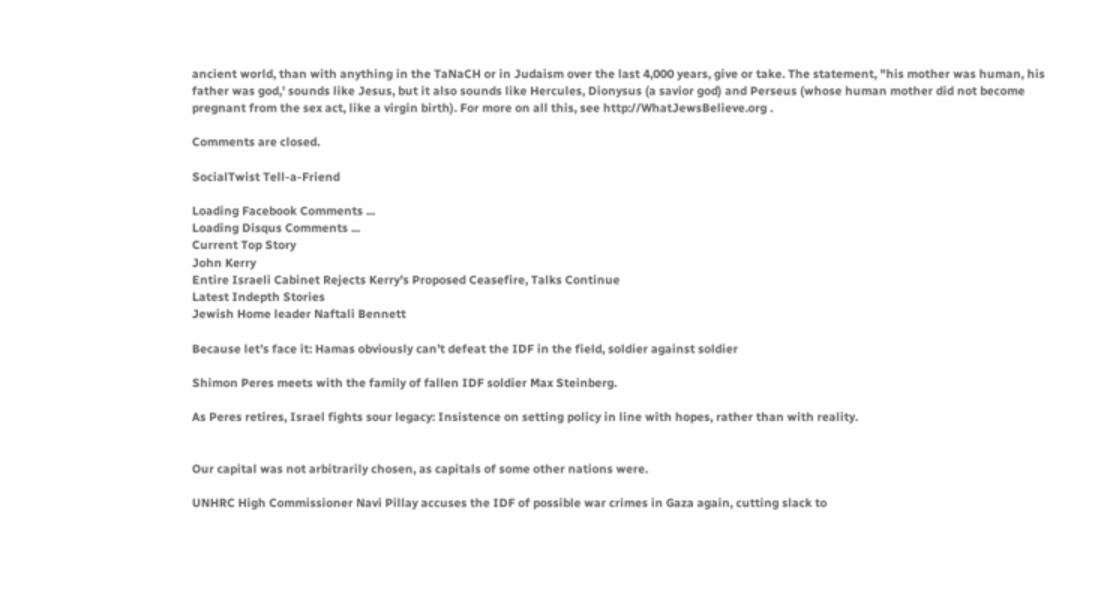ancient world, than with anything in the TaNaCH or in Judaism over the last 4,000 years, give or take. The statement, "his mother was human, his father was god,' sounds like Jesus, but it also sounds like Hercules, Dionysus (a savior god) and Perseus (whose human mother did not become pregnant from the sex act, like a virgin birth). For more on all this, see http://WhatJewsBelieve.org .

Comments are closed.

SocialTwist Tell-a-Friend

Loading Facebook Comments ...
Loading Disqus Comments ...
Current Top Story
John Kerry
Entire Israeli Cabinet Rejects Kerry’s Proposed Ceasefire, Talks Continue
Latest Indepth Stories
Jewish Home leader Naftali Bennett

Because let’s face it: Hamas obviously can’t defeat the IDF in the field, soldier against soldier

Shimon Peres meets with the family of fallen IDF soldier Max Steinberg.

As Peres retires, Israel fights sour legacy: Insistence on setting policy in line with hopes, rather than with reality.


Our capital was not arbitrarily chosen, as capitals of some other nations were.

UNHRC High Commissioner Navi Pillay accuses the IDF of possible war crimes in Gaza again, cutting slack to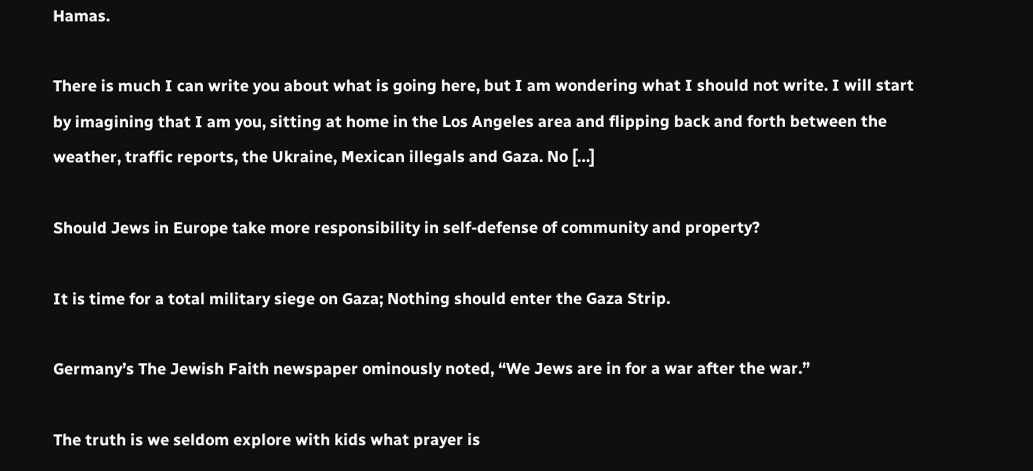Hamas.

There is much I can write you about what is going here, but I am wondering what I should not write. I will start by imagining that I am you, sitting at home in the Los Angeles area and flipping back and forth between the weather, traffic reports, the Ukraine, Mexican illegals and Gaza. No […]

Should Jews in Europe take more responsibility in self-defense of community and property?

It is time for a total military siege on Gaza; Nothing should enter the Gaza Strip.

Germany’s The Jewish Faith newspaper ominously noted, “We Jews are in for a war after the war.”

The truth is we seldom explore with kids what prayer is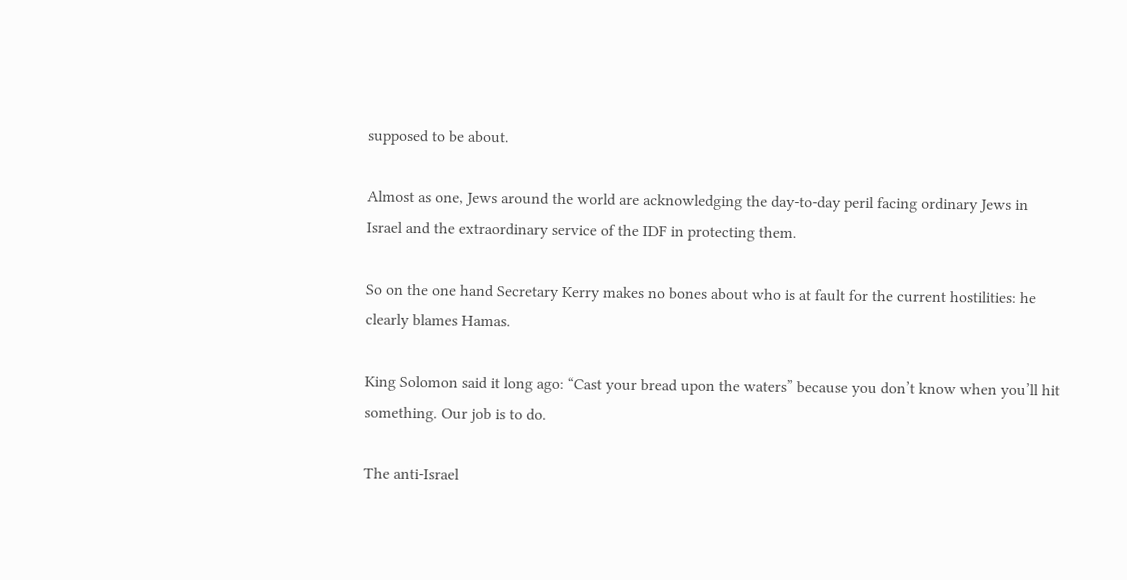supposed to be about.

Almost as one, Jews around the world are acknowledging the day-to-day peril facing ordinary Jews in Israel and the extraordinary service of the IDF in protecting them.

So on the one hand Secretary Kerry makes no bones about who is at fault for the current hostilities: he clearly blames Hamas.

King Solomon said it long ago: “Cast your bread upon the waters” because you don’t know when you’ll hit something. Our job is to do.

The anti-Israel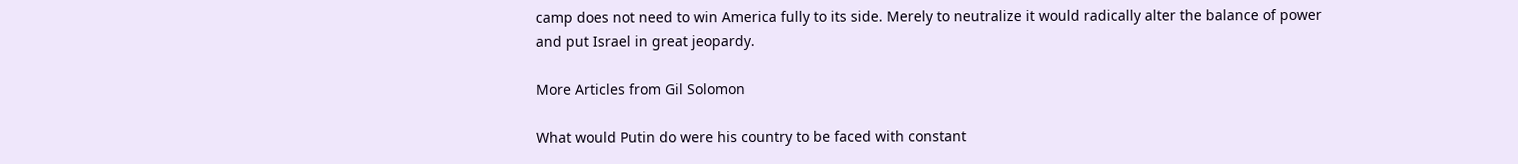camp does not need to win America fully to its side. Merely to neutralize it would radically alter the balance of power and put Israel in great jeopardy.

More Articles from Gil Solomon

What would Putin do were his country to be faced with constant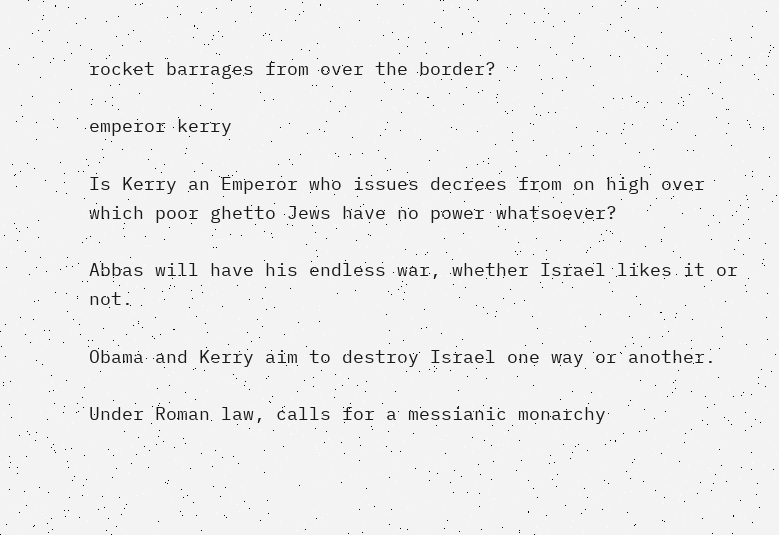rocket barrages from over the border?

emperor kerry

Is Kerry an Emperor who issues decrees from on high over which poor ghetto Jews have no power whatsoever?

Abbas will have his endless war, whether Israel likes it or not.

Obama and Kerry aim to destroy Israel one way or another.

Under Roman law, calls for a messianic monarchy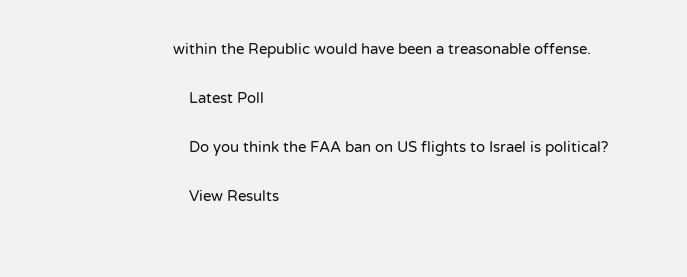within the Republic would have been a treasonable offense.

    Latest Poll

    Do you think the FAA ban on US flights to Israel is political?

    View Results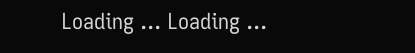Loading ... Loading ...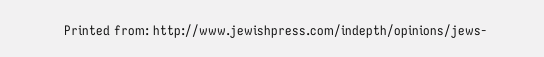Printed from: http://www.jewishpress.com/indepth/opinions/jews-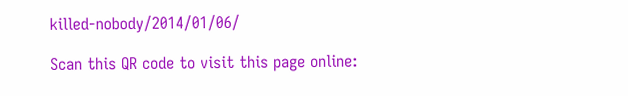killed-nobody/2014/01/06/

Scan this QR code to visit this page online: